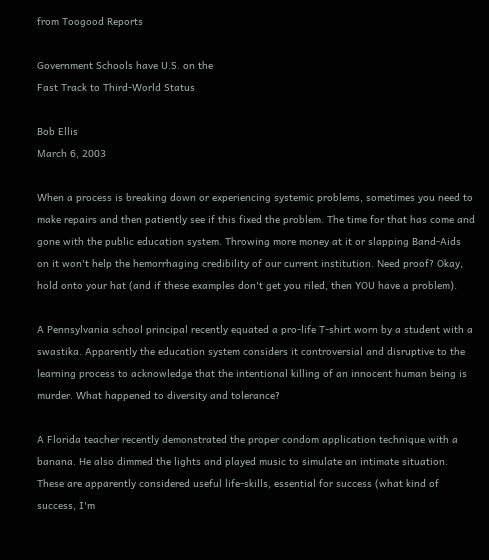from Toogood Reports

Government Schools have U.S. on the
Fast Track to Third-World Status

Bob Ellis
March 6, 2003

When a process is breaking down or experiencing systemic problems, sometimes you need to make repairs and then patiently see if this fixed the problem. The time for that has come and gone with the public education system. Throwing more money at it or slapping Band-Aids on it won't help the hemorrhaging credibility of our current institution. Need proof? Okay, hold onto your hat (and if these examples don't get you riled, then YOU have a problem).

A Pennsylvania school principal recently equated a pro-life T-shirt worn by a student with a swastika. Apparently the education system considers it controversial and disruptive to the learning process to acknowledge that the intentional killing of an innocent human being is murder. What happened to diversity and tolerance?

A Florida teacher recently demonstrated the proper condom application technique with a banana. He also dimmed the lights and played music to simulate an intimate situation. These are apparently considered useful life-skills, essential for success (what kind of success, I'm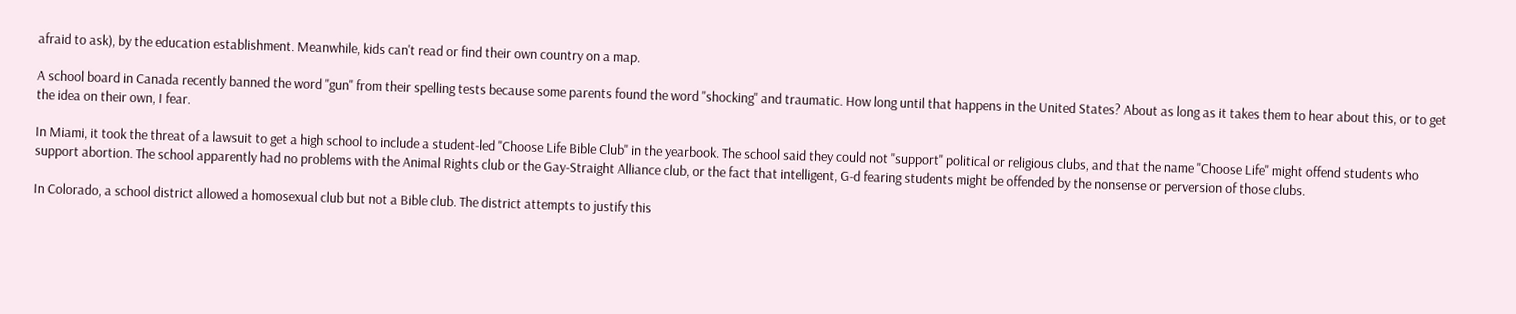afraid to ask), by the education establishment. Meanwhile, kids can't read or find their own country on a map.

A school board in Canada recently banned the word "gun" from their spelling tests because some parents found the word "shocking" and traumatic. How long until that happens in the United States? About as long as it takes them to hear about this, or to get the idea on their own, I fear.

In Miami, it took the threat of a lawsuit to get a high school to include a student-led "Choose Life Bible Club" in the yearbook. The school said they could not "support" political or religious clubs, and that the name "Choose Life" might offend students who support abortion. The school apparently had no problems with the Animal Rights club or the Gay-Straight Alliance club, or the fact that intelligent, G-d fearing students might be offended by the nonsense or perversion of those clubs.

In Colorado, a school district allowed a homosexual club but not a Bible club. The district attempts to justify this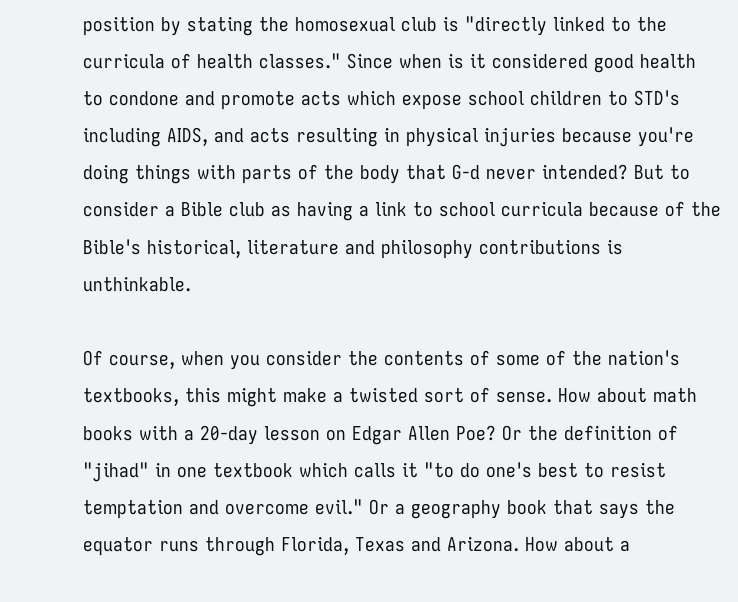position by stating the homosexual club is "directly linked to the curricula of health classes." Since when is it considered good health to condone and promote acts which expose school children to STD's including AIDS, and acts resulting in physical injuries because you're doing things with parts of the body that G-d never intended? But to consider a Bible club as having a link to school curricula because of the Bible's historical, literature and philosophy contributions is unthinkable.

Of course, when you consider the contents of some of the nation's textbooks, this might make a twisted sort of sense. How about math books with a 20-day lesson on Edgar Allen Poe? Or the definition of "jihad" in one textbook which calls it "to do one's best to resist temptation and overcome evil." Or a geography book that says the equator runs through Florida, Texas and Arizona. How about a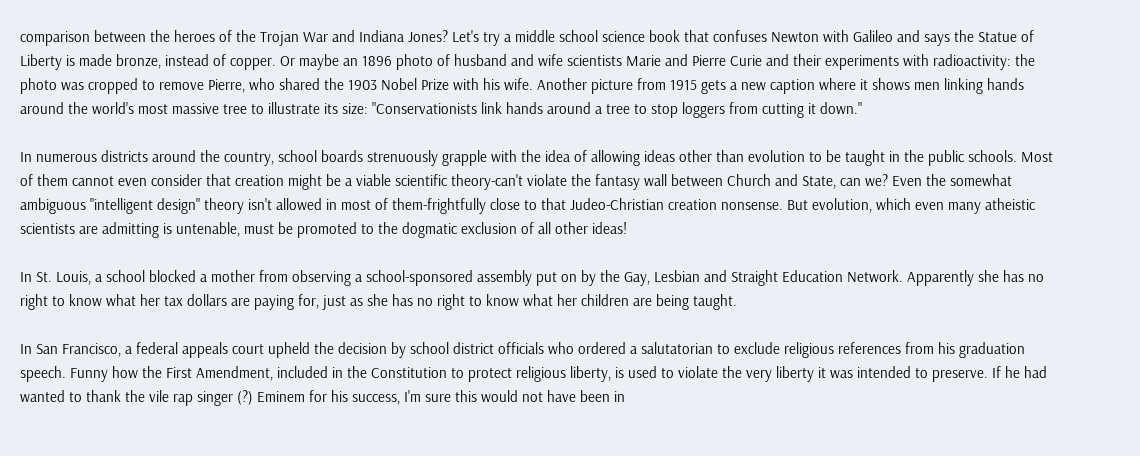comparison between the heroes of the Trojan War and Indiana Jones? Let's try a middle school science book that confuses Newton with Galileo and says the Statue of Liberty is made bronze, instead of copper. Or maybe an 1896 photo of husband and wife scientists Marie and Pierre Curie and their experiments with radioactivity: the photo was cropped to remove Pierre, who shared the 1903 Nobel Prize with his wife. Another picture from 1915 gets a new caption where it shows men linking hands around the world's most massive tree to illustrate its size: "Conservationists link hands around a tree to stop loggers from cutting it down."

In numerous districts around the country, school boards strenuously grapple with the idea of allowing ideas other than evolution to be taught in the public schools. Most of them cannot even consider that creation might be a viable scientific theory-can't violate the fantasy wall between Church and State, can we? Even the somewhat ambiguous "intelligent design" theory isn't allowed in most of them-frightfully close to that Judeo-Christian creation nonsense. But evolution, which even many atheistic scientists are admitting is untenable, must be promoted to the dogmatic exclusion of all other ideas!

In St. Louis, a school blocked a mother from observing a school-sponsored assembly put on by the Gay, Lesbian and Straight Education Network. Apparently she has no right to know what her tax dollars are paying for, just as she has no right to know what her children are being taught.

In San Francisco, a federal appeals court upheld the decision by school district officials who ordered a salutatorian to exclude religious references from his graduation speech. Funny how the First Amendment, included in the Constitution to protect religious liberty, is used to violate the very liberty it was intended to preserve. If he had wanted to thank the vile rap singer (?) Eminem for his success, I'm sure this would not have been in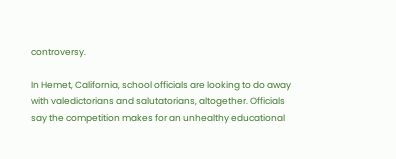controversy.

In Hemet, California, school officials are looking to do away with valedictorians and salutatorians, altogether. Officials say the competition makes for an unhealthy educational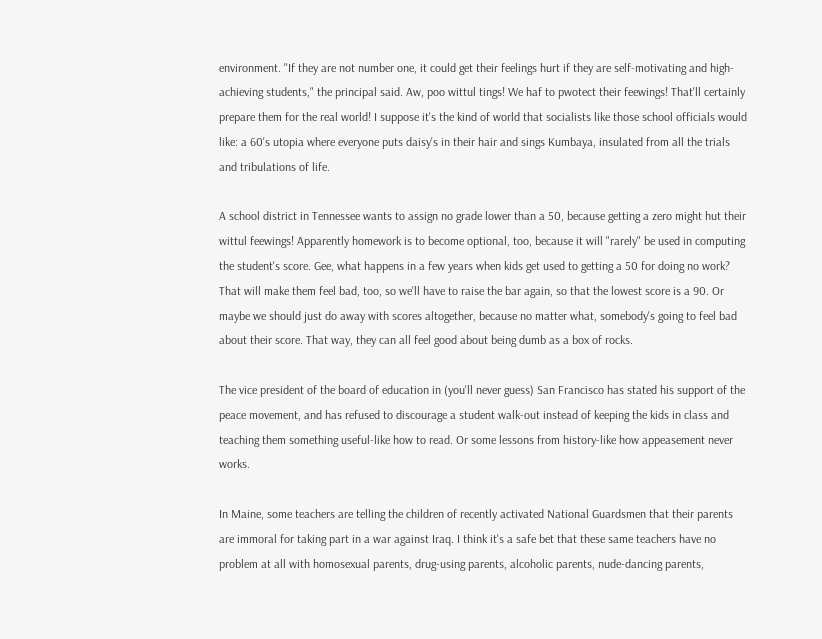environment. "If they are not number one, it could get their feelings hurt if they are self-motivating and high-achieving students," the principal said. Aw, poo wittul tings! We haf to pwotect their feewings! That'll certainly prepare them for the real world! I suppose it's the kind of world that socialists like those school officials would like: a 60's utopia where everyone puts daisy's in their hair and sings Kumbaya, insulated from all the trials and tribulations of life.

A school district in Tennessee wants to assign no grade lower than a 50, because getting a zero might hut their wittul feewings! Apparently homework is to become optional, too, because it will "rarely" be used in computing the student's score. Gee, what happens in a few years when kids get used to getting a 50 for doing no work? That will make them feel bad, too, so we'll have to raise the bar again, so that the lowest score is a 90. Or maybe we should just do away with scores altogether, because no matter what, somebody's going to feel bad about their score. That way, they can all feel good about being dumb as a box of rocks.

The vice president of the board of education in (you'll never guess) San Francisco has stated his support of the peace movement, and has refused to discourage a student walk-out instead of keeping the kids in class and teaching them something useful-like how to read. Or some lessons from history-like how appeasement never works.

In Maine, some teachers are telling the children of recently activated National Guardsmen that their parents are immoral for taking part in a war against Iraq. I think it's a safe bet that these same teachers have no problem at all with homosexual parents, drug-using parents, alcoholic parents, nude-dancing parents,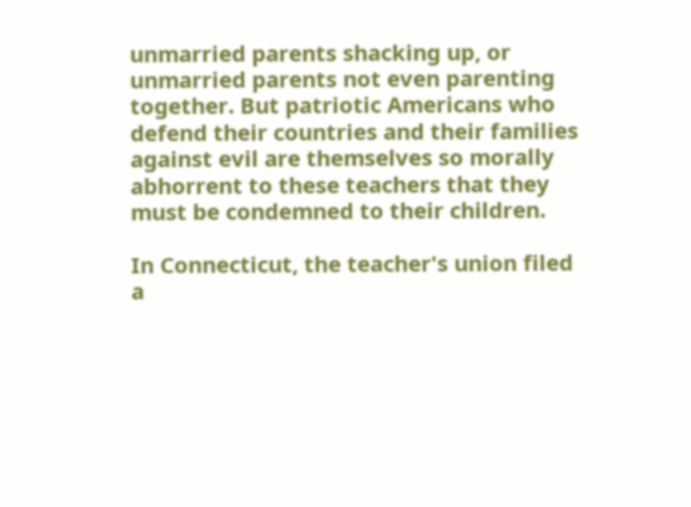unmarried parents shacking up, or unmarried parents not even parenting together. But patriotic Americans who defend their countries and their families against evil are themselves so morally abhorrent to these teachers that they must be condemned to their children.

In Connecticut, the teacher's union filed a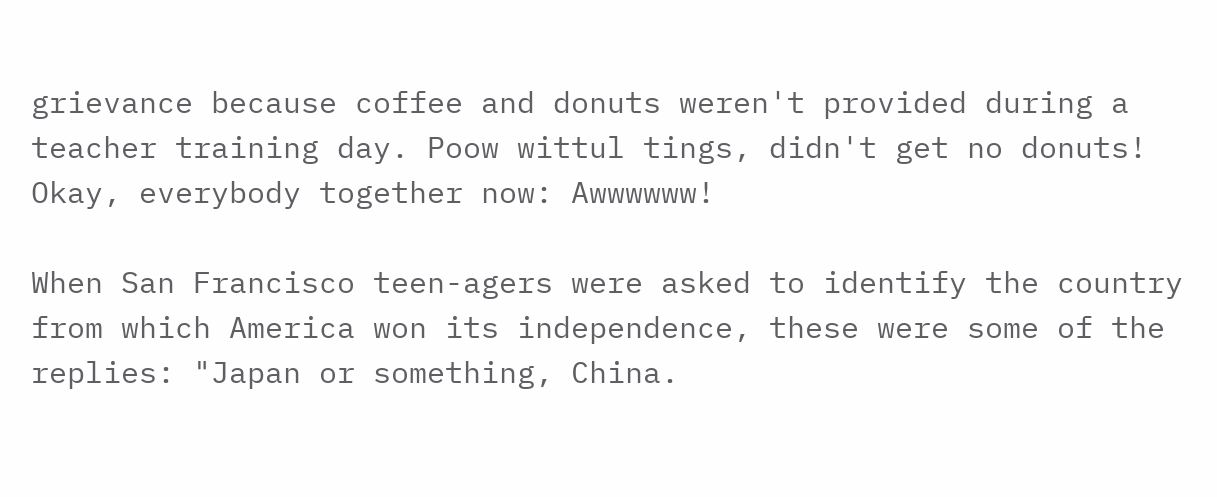grievance because coffee and donuts weren't provided during a teacher training day. Poow wittul tings, didn't get no donuts! Okay, everybody together now: Awwwwww!

When San Francisco teen-agers were asked to identify the country from which America won its independence, these were some of the replies: "Japan or something, China.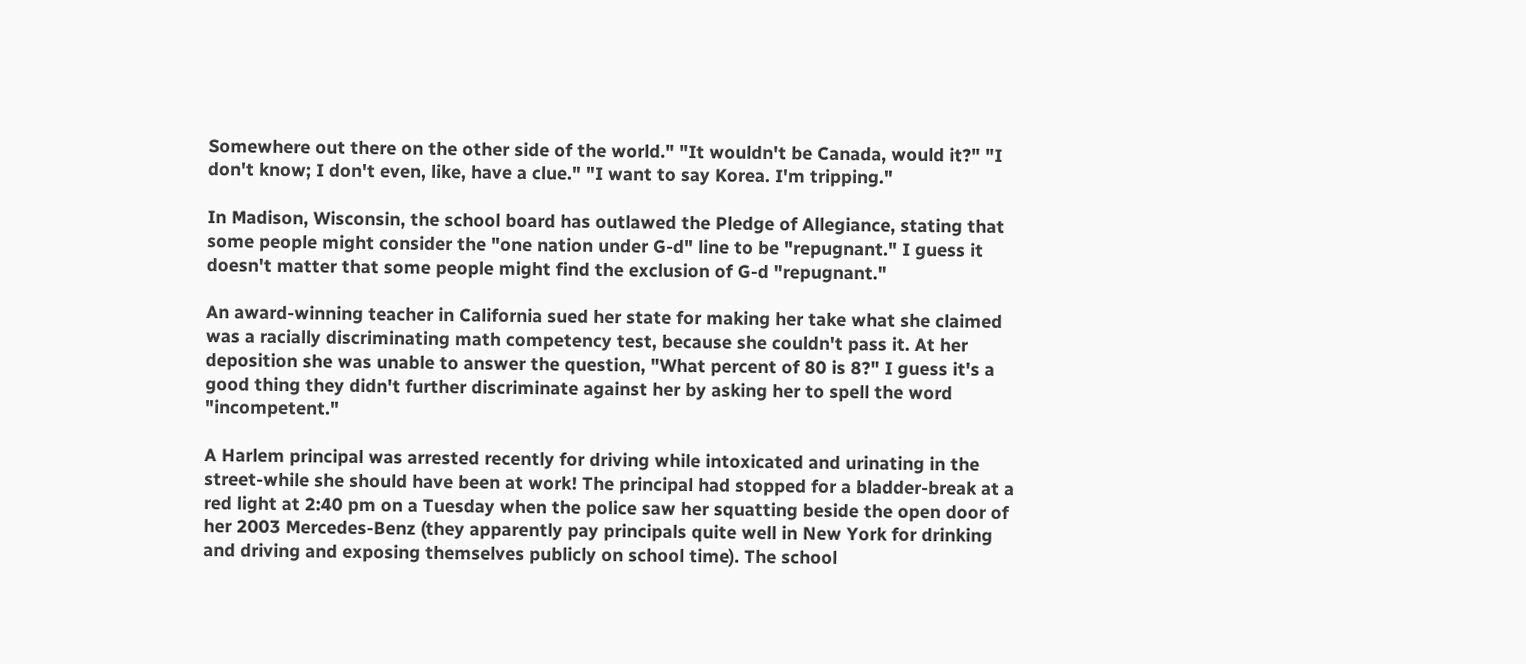Somewhere out there on the other side of the world." "It wouldn't be Canada, would it?" "I don't know; I don't even, like, have a clue." "I want to say Korea. I'm tripping."

In Madison, Wisconsin, the school board has outlawed the Pledge of Allegiance, stating that some people might consider the "one nation under G-d" line to be "repugnant." I guess it doesn't matter that some people might find the exclusion of G-d "repugnant."

An award-winning teacher in California sued her state for making her take what she claimed was a racially discriminating math competency test, because she couldn't pass it. At her deposition she was unable to answer the question, "What percent of 80 is 8?" I guess it's a good thing they didn't further discriminate against her by asking her to spell the word "incompetent."

A Harlem principal was arrested recently for driving while intoxicated and urinating in the street-while she should have been at work! The principal had stopped for a bladder-break at a red light at 2:40 pm on a Tuesday when the police saw her squatting beside the open door of her 2003 Mercedes-Benz (they apparently pay principals quite well in New York for drinking and driving and exposing themselves publicly on school time). The school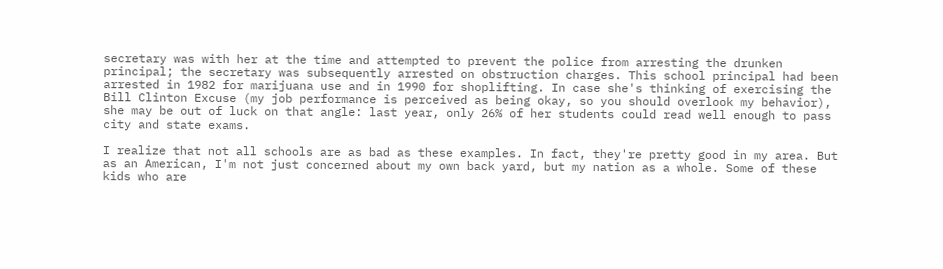secretary was with her at the time and attempted to prevent the police from arresting the drunken principal; the secretary was subsequently arrested on obstruction charges. This school principal had been arrested in 1982 for marijuana use and in 1990 for shoplifting. In case she's thinking of exercising the Bill Clinton Excuse (my job performance is perceived as being okay, so you should overlook my behavior), she may be out of luck on that angle: last year, only 26% of her students could read well enough to pass city and state exams.

I realize that not all schools are as bad as these examples. In fact, they're pretty good in my area. But as an American, I'm not just concerned about my own back yard, but my nation as a whole. Some of these kids who are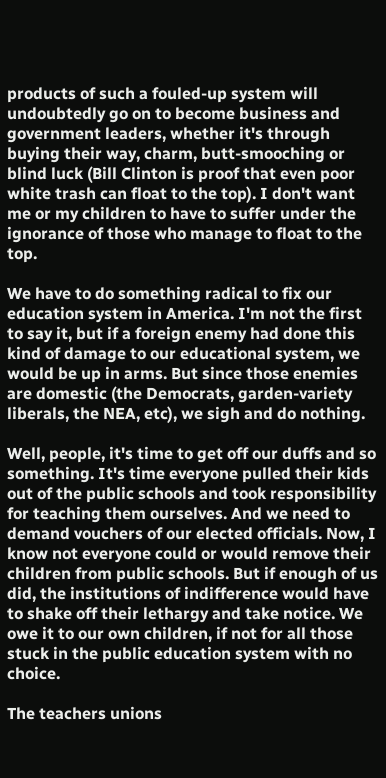products of such a fouled-up system will undoubtedly go on to become business and government leaders, whether it's through buying their way, charm, butt-smooching or blind luck (Bill Clinton is proof that even poor white trash can float to the top). I don't want me or my children to have to suffer under the ignorance of those who manage to float to the top.

We have to do something radical to fix our education system in America. I'm not the first to say it, but if a foreign enemy had done this kind of damage to our educational system, we would be up in arms. But since those enemies are domestic (the Democrats, garden-variety liberals, the NEA, etc), we sigh and do nothing.

Well, people, it's time to get off our duffs and so something. It's time everyone pulled their kids out of the public schools and took responsibility for teaching them ourselves. And we need to demand vouchers of our elected officials. Now, I know not everyone could or would remove their children from public schools. But if enough of us did, the institutions of indifference would have to shake off their lethargy and take notice. We owe it to our own children, if not for all those stuck in the public education system with no choice.

The teachers unions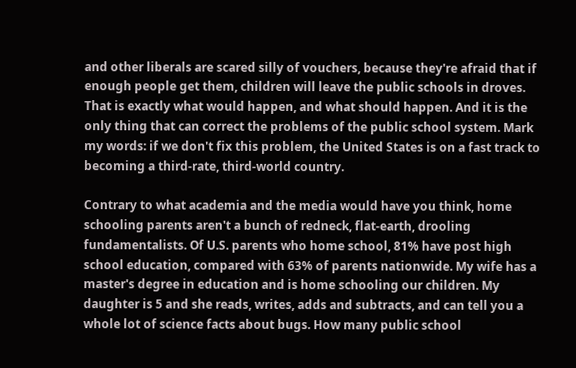and other liberals are scared silly of vouchers, because they're afraid that if enough people get them, children will leave the public schools in droves. That is exactly what would happen, and what should happen. And it is the only thing that can correct the problems of the public school system. Mark my words: if we don't fix this problem, the United States is on a fast track to becoming a third-rate, third-world country.

Contrary to what academia and the media would have you think, home schooling parents aren't a bunch of redneck, flat-earth, drooling fundamentalists. Of U.S. parents who home school, 81% have post high school education, compared with 63% of parents nationwide. My wife has a master's degree in education and is home schooling our children. My daughter is 5 and she reads, writes, adds and subtracts, and can tell you a whole lot of science facts about bugs. How many public school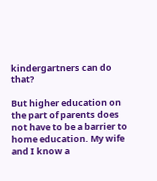kindergartners can do that?

But higher education on the part of parents does not have to be a barrier to home education. My wife and I know a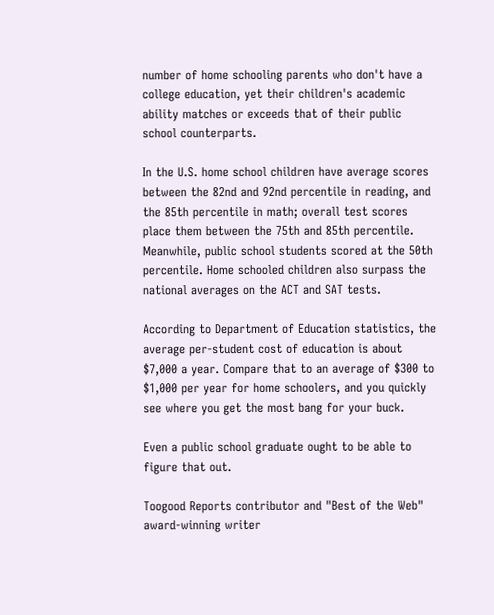number of home schooling parents who don't have a college education, yet their children's academic ability matches or exceeds that of their public school counterparts.

In the U.S. home school children have average scores between the 82nd and 92nd percentile in reading, and the 85th percentile in math; overall test scores place them between the 75th and 85th percentile. Meanwhile, public school students scored at the 50th percentile. Home schooled children also surpass the national averages on the ACT and SAT tests.

According to Department of Education statistics, the average per-student cost of education is about $7,000 a year. Compare that to an average of $300 to $1,000 per year for home schoolers, and you quickly see where you get the most bang for your buck.

Even a public school graduate ought to be able to figure that out.

Toogood Reports contributor and "Best of the Web" award-winning writer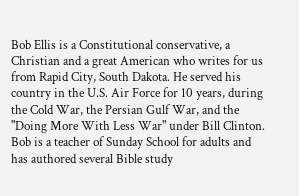Bob Ellis is a Constitutional conservative, a Christian and a great American who writes for us from Rapid City, South Dakota. He served his country in the U.S. Air Force for 10 years, during the Cold War, the Persian Gulf War, and the "Doing More With Less War" under Bill Clinton. Bob is a teacher of Sunday School for adults and has authored several Bible study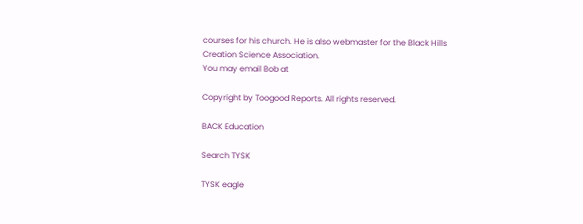courses for his church. He is also webmaster for the Black Hills Creation Science Association.
You may email Bob at

Copyright by Toogood Reports. All rights reserved.

BACK Education

Search TYSK

TYSK eagle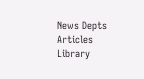News Depts Articles Library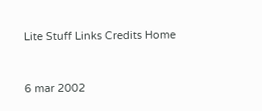Lite Stuff Links Credits Home


6 mar 2002